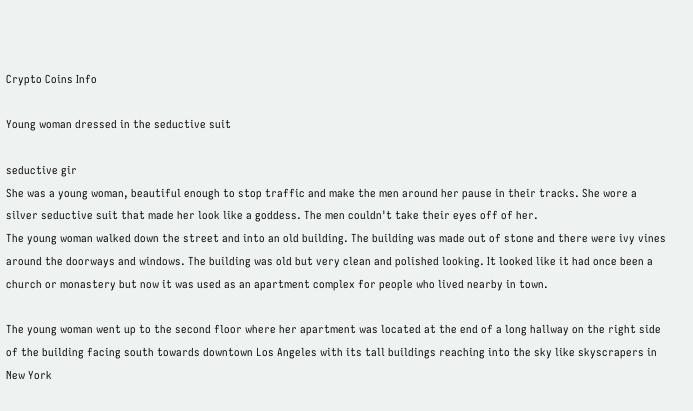Crypto Coins Info

Young woman dressed in the seductive suit

seductive gir
She was a young woman, beautiful enough to stop traffic and make the men around her pause in their tracks. She wore a silver seductive suit that made her look like a goddess. The men couldn't take their eyes off of her.
The young woman walked down the street and into an old building. The building was made out of stone and there were ivy vines around the doorways and windows. The building was old but very clean and polished looking. It looked like it had once been a church or monastery but now it was used as an apartment complex for people who lived nearby in town.

The young woman went up to the second floor where her apartment was located at the end of a long hallway on the right side of the building facing south towards downtown Los Angeles with its tall buildings reaching into the sky like skyscrapers in New York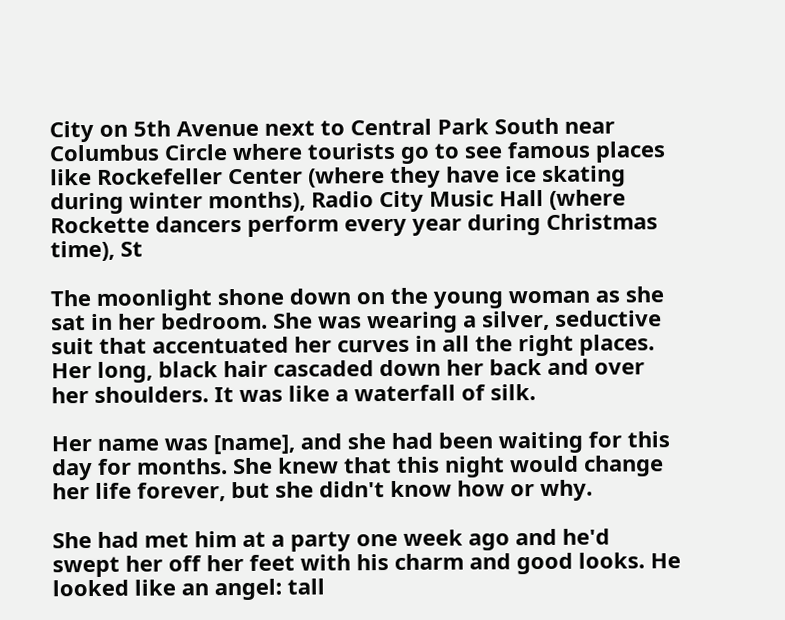City on 5th Avenue next to Central Park South near Columbus Circle where tourists go to see famous places like Rockefeller Center (where they have ice skating during winter months), Radio City Music Hall (where Rockette dancers perform every year during Christmas time), St

The moonlight shone down on the young woman as she sat in her bedroom. She was wearing a silver, seductive suit that accentuated her curves in all the right places. Her long, black hair cascaded down her back and over her shoulders. It was like a waterfall of silk.

Her name was [name], and she had been waiting for this day for months. She knew that this night would change her life forever, but she didn't know how or why.

She had met him at a party one week ago and he'd swept her off her feet with his charm and good looks. He looked like an angel: tall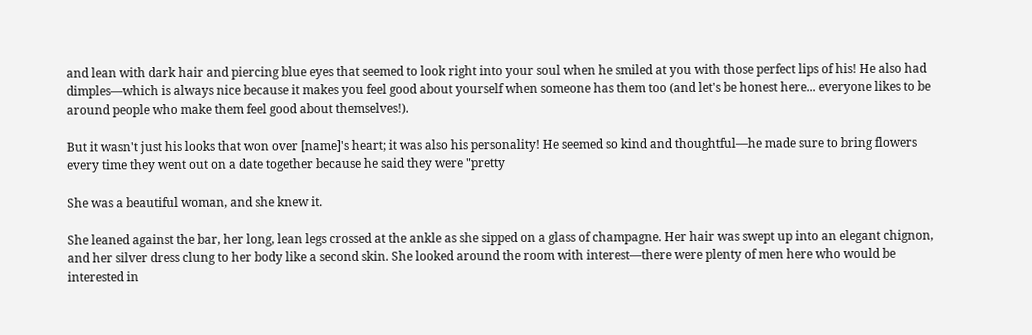and lean with dark hair and piercing blue eyes that seemed to look right into your soul when he smiled at you with those perfect lips of his! He also had dimples—which is always nice because it makes you feel good about yourself when someone has them too (and let's be honest here... everyone likes to be around people who make them feel good about themselves!).

But it wasn't just his looks that won over [name]'s heart; it was also his personality! He seemed so kind and thoughtful—he made sure to bring flowers every time they went out on a date together because he said they were "pretty

She was a beautiful woman, and she knew it.

She leaned against the bar, her long, lean legs crossed at the ankle as she sipped on a glass of champagne. Her hair was swept up into an elegant chignon, and her silver dress clung to her body like a second skin. She looked around the room with interest—there were plenty of men here who would be interested in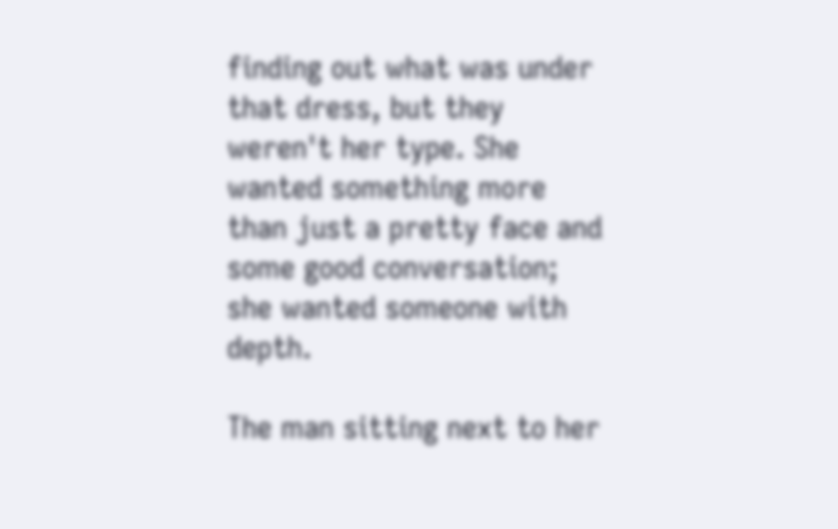finding out what was under that dress, but they weren't her type. She wanted something more than just a pretty face and some good conversation; she wanted someone with depth.

The man sitting next to her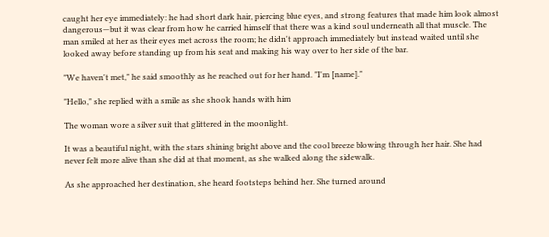caught her eye immediately: he had short dark hair, piercing blue eyes, and strong features that made him look almost dangerous—but it was clear from how he carried himself that there was a kind soul underneath all that muscle. The man smiled at her as their eyes met across the room; he didn't approach immediately but instead waited until she looked away before standing up from his seat and making his way over to her side of the bar.

"We haven't met," he said smoothly as he reached out for her hand. "I'm [name]."

"Hello," she replied with a smile as she shook hands with him

The woman wore a silver suit that glittered in the moonlight.

It was a beautiful night, with the stars shining bright above and the cool breeze blowing through her hair. She had never felt more alive than she did at that moment, as she walked along the sidewalk.

As she approached her destination, she heard footsteps behind her. She turned around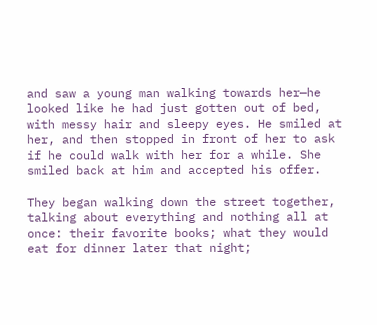and saw a young man walking towards her—he looked like he had just gotten out of bed, with messy hair and sleepy eyes. He smiled at her, and then stopped in front of her to ask if he could walk with her for a while. She smiled back at him and accepted his offer.

They began walking down the street together, talking about everything and nothing all at once: their favorite books; what they would eat for dinner later that night;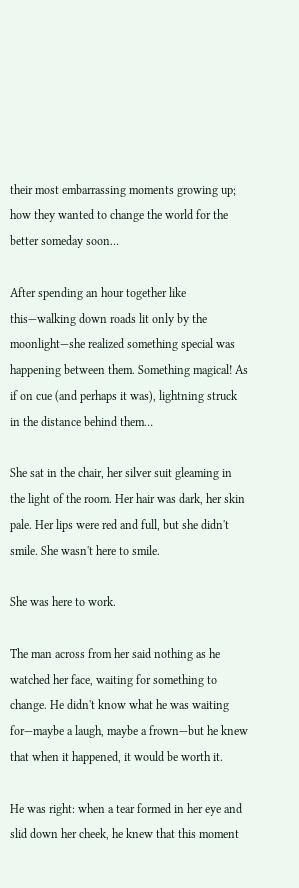their most embarrassing moments growing up; how they wanted to change the world for the better someday soon…

After spending an hour together like this—walking down roads lit only by the moonlight—she realized something special was happening between them. Something magical! As if on cue (and perhaps it was), lightning struck in the distance behind them…

She sat in the chair, her silver suit gleaming in the light of the room. Her hair was dark, her skin pale. Her lips were red and full, but she didn't smile. She wasn't here to smile.

She was here to work.

The man across from her said nothing as he watched her face, waiting for something to change. He didn't know what he was waiting for—maybe a laugh, maybe a frown—but he knew that when it happened, it would be worth it.

He was right: when a tear formed in her eye and slid down her cheek, he knew that this moment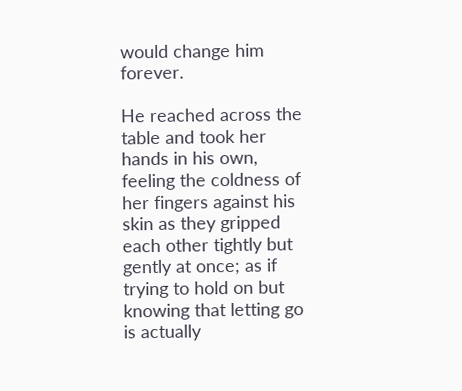would change him forever.

He reached across the table and took her hands in his own, feeling the coldness of her fingers against his skin as they gripped each other tightly but gently at once; as if trying to hold on but knowing that letting go is actually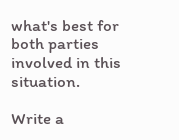what's best for both parties involved in this situation.

Write a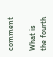comment

What is the fourth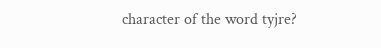character of the word tyjre?